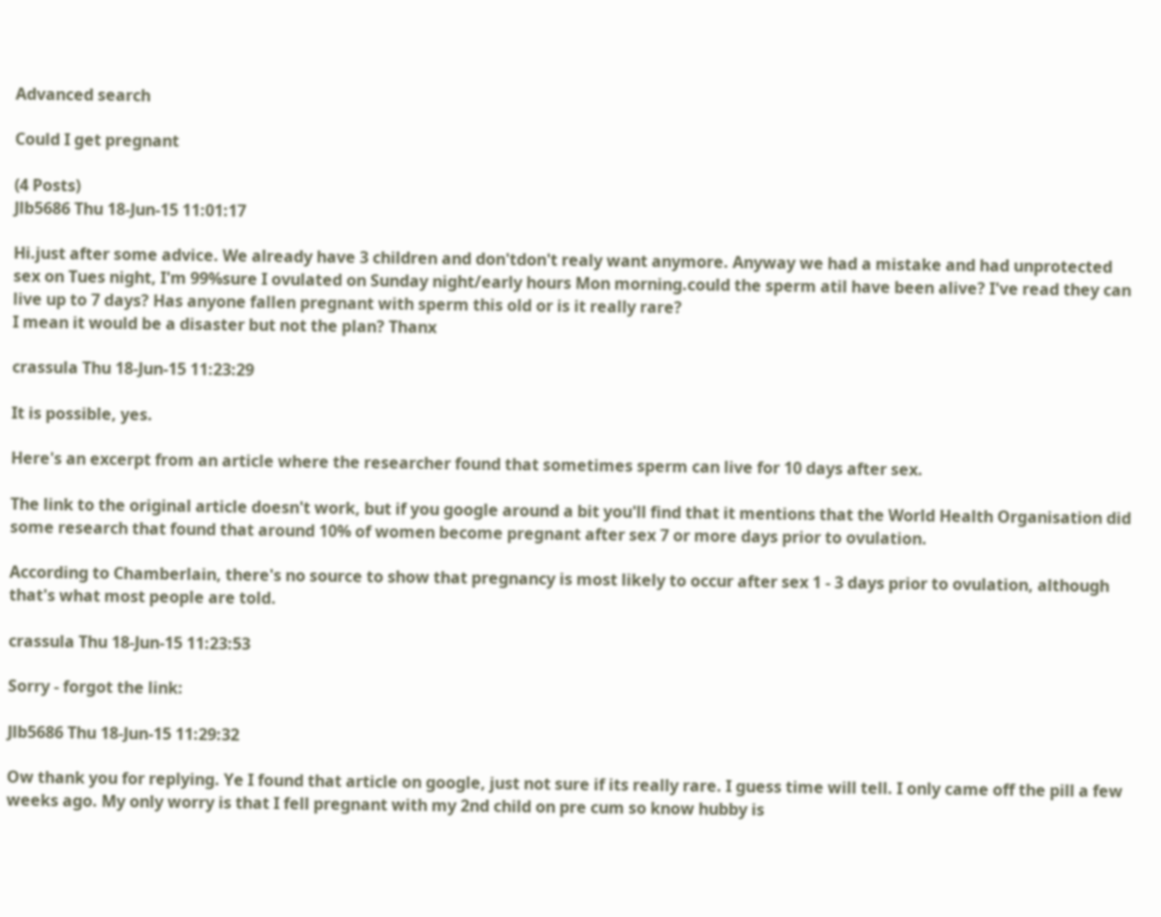Advanced search

Could I get pregnant

(4 Posts)
Jlb5686 Thu 18-Jun-15 11:01:17

Hi.just after some advice. We already have 3 children and don'tdon't realy want anymore. Anyway we had a mistake and had unprotected sex on Tues night, I'm 99%sure I ovulated on Sunday night/early hours Mon morning.could the sperm atil have been alive? I've read they can live up to 7 days? Has anyone fallen pregnant with sperm this old or is it really rare?
I mean it would be a disaster but not the plan? Thanx

crassula Thu 18-Jun-15 11:23:29

It is possible, yes.

Here's an excerpt from an article where the researcher found that sometimes sperm can live for 10 days after sex.

The link to the original article doesn't work, but if you google around a bit you'll find that it mentions that the World Health Organisation did some research that found that around 10% of women become pregnant after sex 7 or more days prior to ovulation.

According to Chamberlain, there's no source to show that pregnancy is most likely to occur after sex 1 - 3 days prior to ovulation, although that's what most people are told.

crassula Thu 18-Jun-15 11:23:53

Sorry - forgot the link:

Jlb5686 Thu 18-Jun-15 11:29:32

Ow thank you for replying. Ye I found that article on google, just not sure if its really rare. I guess time will tell. I only came off the pill a few weeks ago. My only worry is that I fell pregnant with my 2nd child on pre cum so know hubby is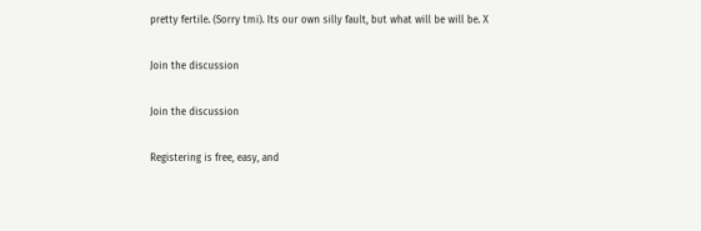pretty fertile. (Sorry tmi). Its our own silly fault, but what will be will be. X

Join the discussion

Join the discussion

Registering is free, easy, and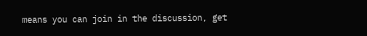means you can join in the discussion, get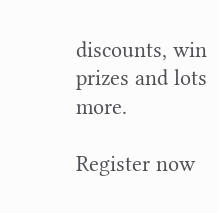discounts, win prizes and lots more.

Register now